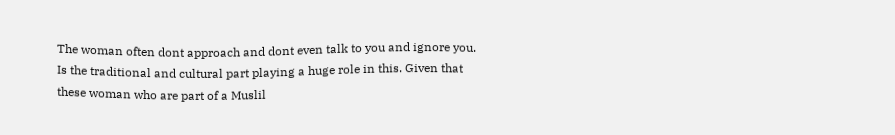The woman often dont approach and dont even talk to you and ignore you. Is the traditional and cultural part playing a huge role in this. Given that these woman who are part of a Muslil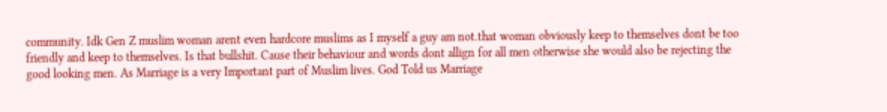community. Idk Gen Z muslim woman arent even hardcore muslims as I myself a guy am not.that woman obviously keep to themselves dont be too friendly and keep to themselves. Is that bullshit. Cause their behaviour and words dont allign for all men otherwise she would also be rejecting the good looking men. As Marriage is a very Important part of Muslim lives. God Told us Marriage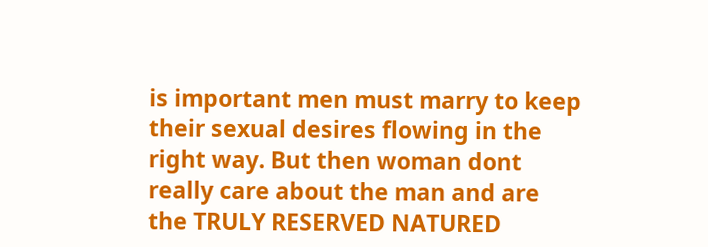is important men must marry to keep their sexual desires flowing in the right way. But then woman dont really care about the man and are the TRULY RESERVED NATURED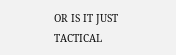OR IS IT JUST TACTICAL